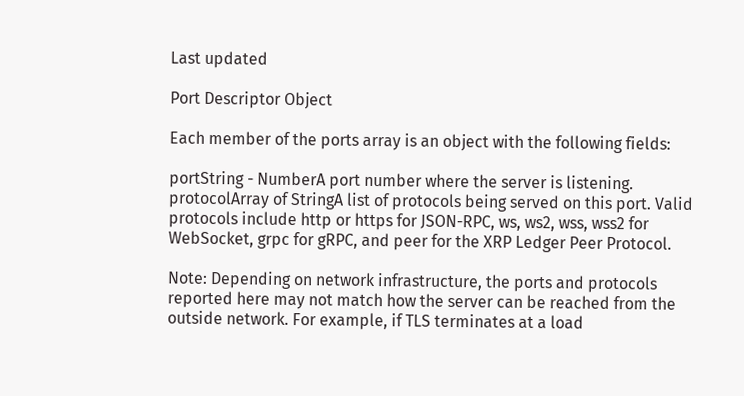Last updated

Port Descriptor Object

Each member of the ports array is an object with the following fields:

portString - NumberA port number where the server is listening.
protocolArray of StringA list of protocols being served on this port. Valid protocols include http or https for JSON-RPC, ws, ws2, wss, wss2 for WebSocket, grpc for gRPC, and peer for the XRP Ledger Peer Protocol.

Note: Depending on network infrastructure, the ports and protocols reported here may not match how the server can be reached from the outside network. For example, if TLS terminates at a load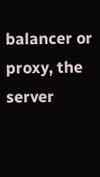balancer or proxy, the server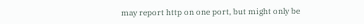may report http on one port, but might only be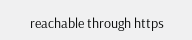reachable through https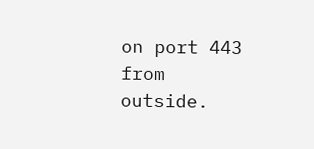on port 443 from outside.